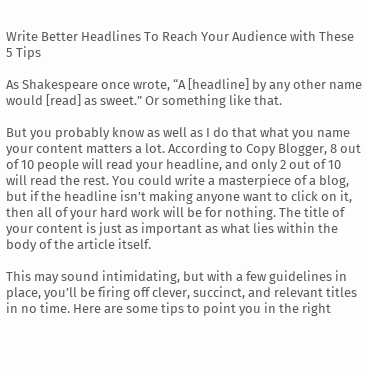Write Better Headlines To Reach Your Audience with These 5 Tips

As Shakespeare once wrote, “A [headline] by any other name would [read] as sweet.” Or something like that.

But you probably know as well as I do that what you name your content matters a lot. According to Copy Blogger, 8 out of 10 people will read your headline, and only 2 out of 10 will read the rest. You could write a masterpiece of a blog, but if the headline isn’t making anyone want to click on it, then all of your hard work will be for nothing. The title of your content is just as important as what lies within the body of the article itself.

This may sound intimidating, but with a few guidelines in place, you’ll be firing off clever, succinct, and relevant titles in no time. Here are some tips to point you in the right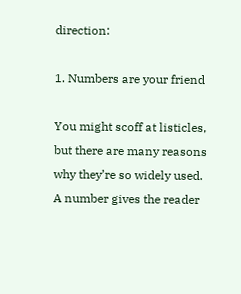direction:

1. Numbers are your friend

You might scoff at listicles, but there are many reasons why they’re so widely used. A number gives the reader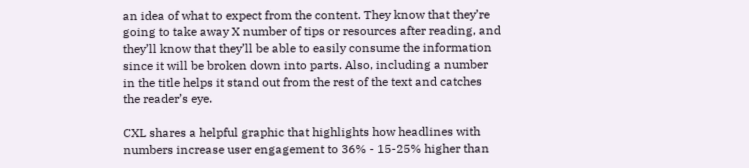an idea of what to expect from the content. They know that they’re going to take away X number of tips or resources after reading, and they’ll know that they’ll be able to easily consume the information since it will be broken down into parts. Also, including a number in the title helps it stand out from the rest of the text and catches the reader’s eye.

CXL shares a helpful graphic that highlights how headlines with numbers increase user engagement to 36% - 15-25% higher than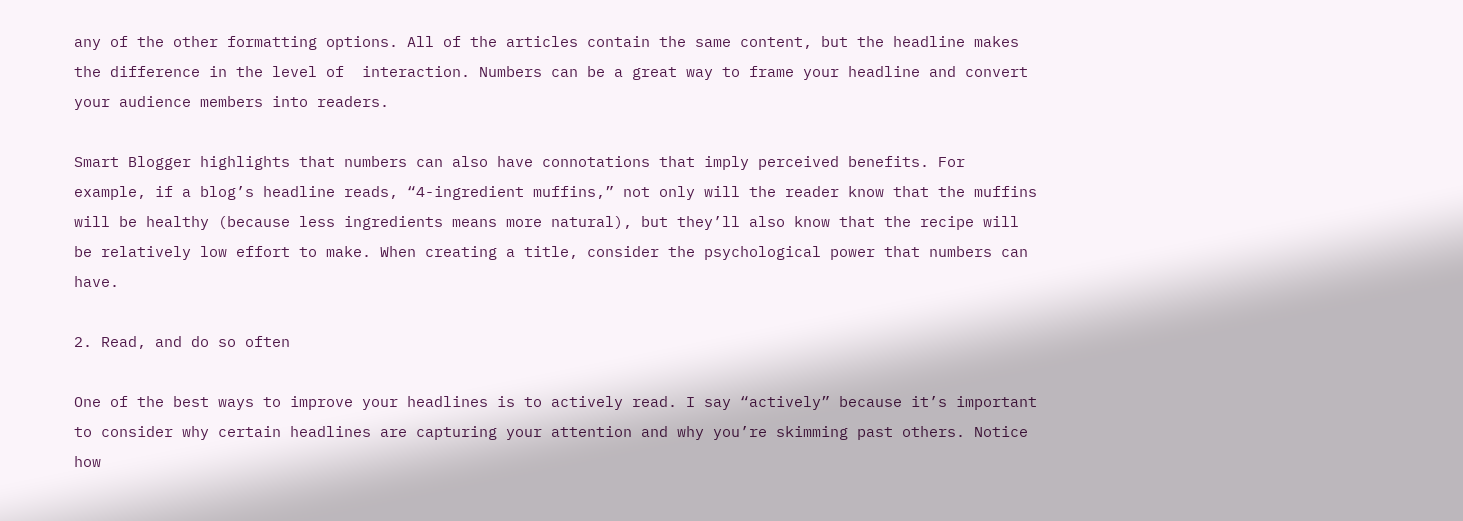any of the other formatting options. All of the articles contain the same content, but the headline makes the difference in the level of  interaction. Numbers can be a great way to frame your headline and convert your audience members into readers.

Smart Blogger highlights that numbers can also have connotations that imply perceived benefits. For example, if a blog’s headline reads, “4-ingredient muffins,” not only will the reader know that the muffins will be healthy (because less ingredients means more natural), but they’ll also know that the recipe will be relatively low effort to make. When creating a title, consider the psychological power that numbers can have.

2. Read, and do so often

One of the best ways to improve your headlines is to actively read. I say “actively” because it’s important to consider why certain headlines are capturing your attention and why you’re skimming past others. Notice how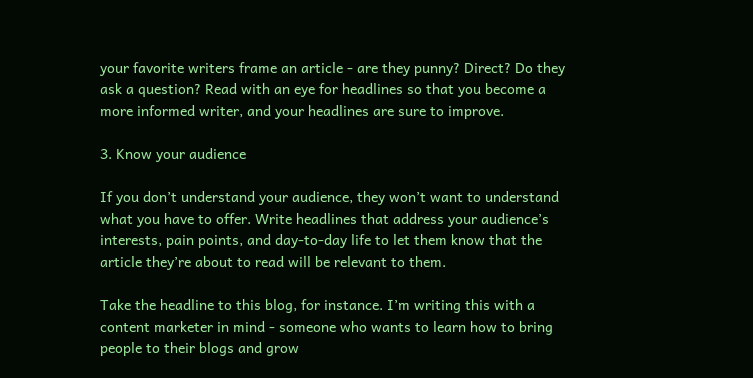your favorite writers frame an article - are they punny? Direct? Do they ask a question? Read with an eye for headlines so that you become a more informed writer, and your headlines are sure to improve.

3. Know your audience

If you don’t understand your audience, they won’t want to understand what you have to offer. Write headlines that address your audience’s interests, pain points, and day-to-day life to let them know that the article they’re about to read will be relevant to them.

Take the headline to this blog, for instance. I’m writing this with a content marketer in mind - someone who wants to learn how to bring people to their blogs and grow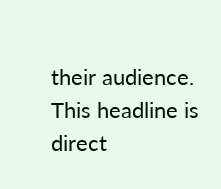their audience. This headline is direct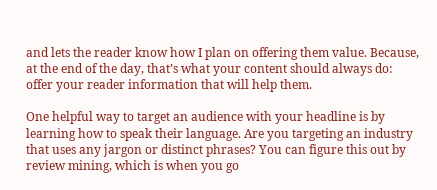and lets the reader know how I plan on offering them value. Because, at the end of the day, that’s what your content should always do: offer your reader information that will help them.

One helpful way to target an audience with your headline is by learning how to speak their language. Are you targeting an industry that uses any jargon or distinct phrases? You can figure this out by review mining, which is when you go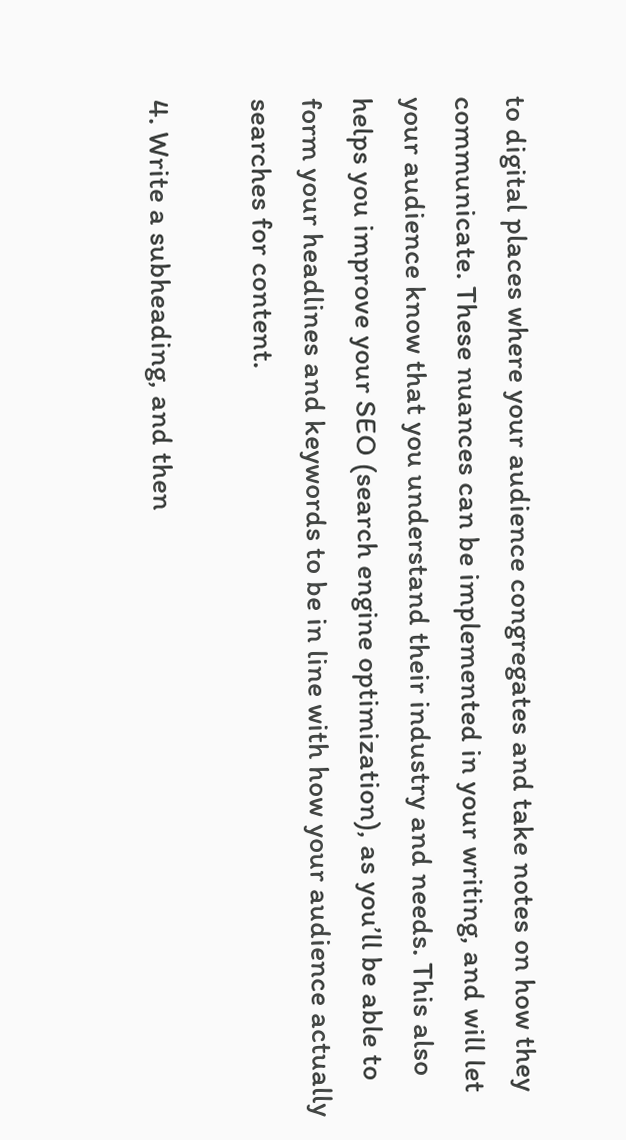to digital places where your audience congregates and take notes on how they communicate. These nuances can be implemented in your writing, and will let your audience know that you understand their industry and needs. This also helps you improve your SEO (search engine optimization), as you’ll be able to form your headlines and keywords to be in line with how your audience actually searches for content.

4. Write a subheading, and then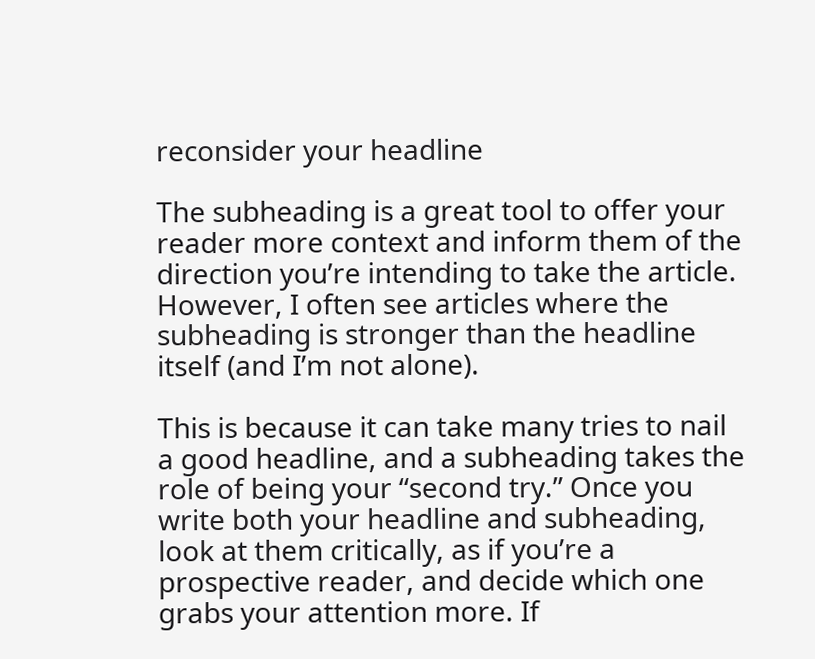reconsider your headline

The subheading is a great tool to offer your reader more context and inform them of the direction you’re intending to take the article. However, I often see articles where the subheading is stronger than the headline itself (and I’m not alone).

This is because it can take many tries to nail a good headline, and a subheading takes the role of being your “second try.” Once you write both your headline and subheading, look at them critically, as if you’re a prospective reader, and decide which one grabs your attention more. If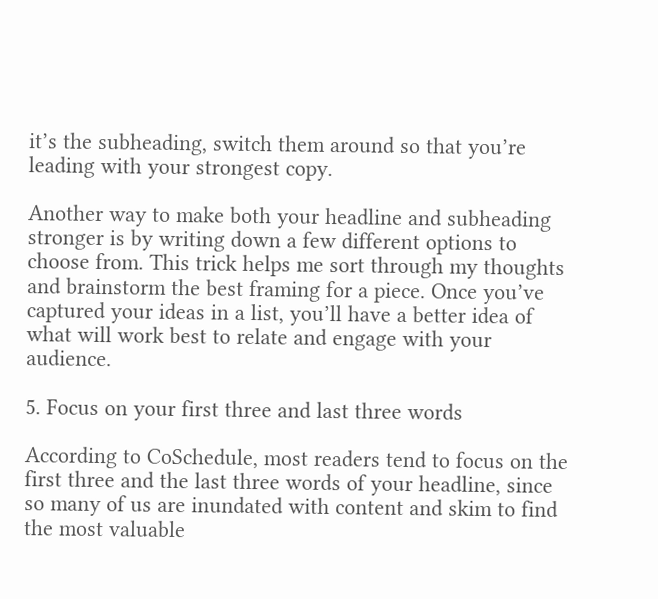it’s the subheading, switch them around so that you’re leading with your strongest copy.

Another way to make both your headline and subheading stronger is by writing down a few different options to choose from. This trick helps me sort through my thoughts and brainstorm the best framing for a piece. Once you’ve captured your ideas in a list, you’ll have a better idea of what will work best to relate and engage with your audience.

5. Focus on your first three and last three words

According to CoSchedule, most readers tend to focus on the first three and the last three words of your headline, since so many of us are inundated with content and skim to find the most valuable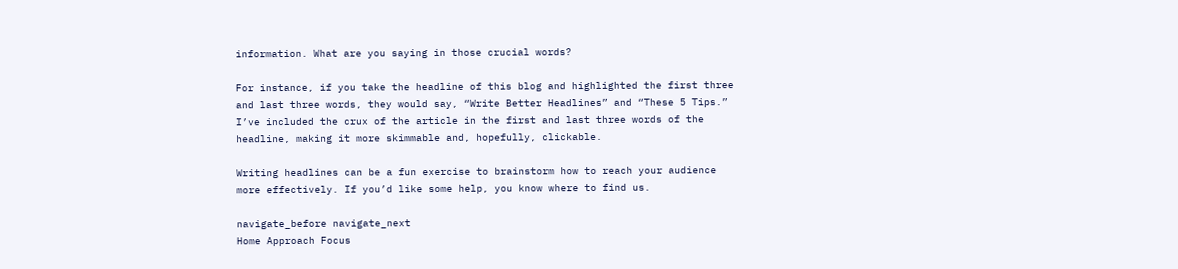information. What are you saying in those crucial words?

For instance, if you take the headline of this blog and highlighted the first three and last three words, they would say, “Write Better Headlines” and “These 5 Tips.” I’ve included the crux of the article in the first and last three words of the headline, making it more skimmable and, hopefully, clickable.

Writing headlines can be a fun exercise to brainstorm how to reach your audience more effectively. If you’d like some help, you know where to find us.

navigate_before navigate_next
Home Approach Focus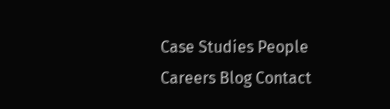Case Studies People Careers Blog Contact